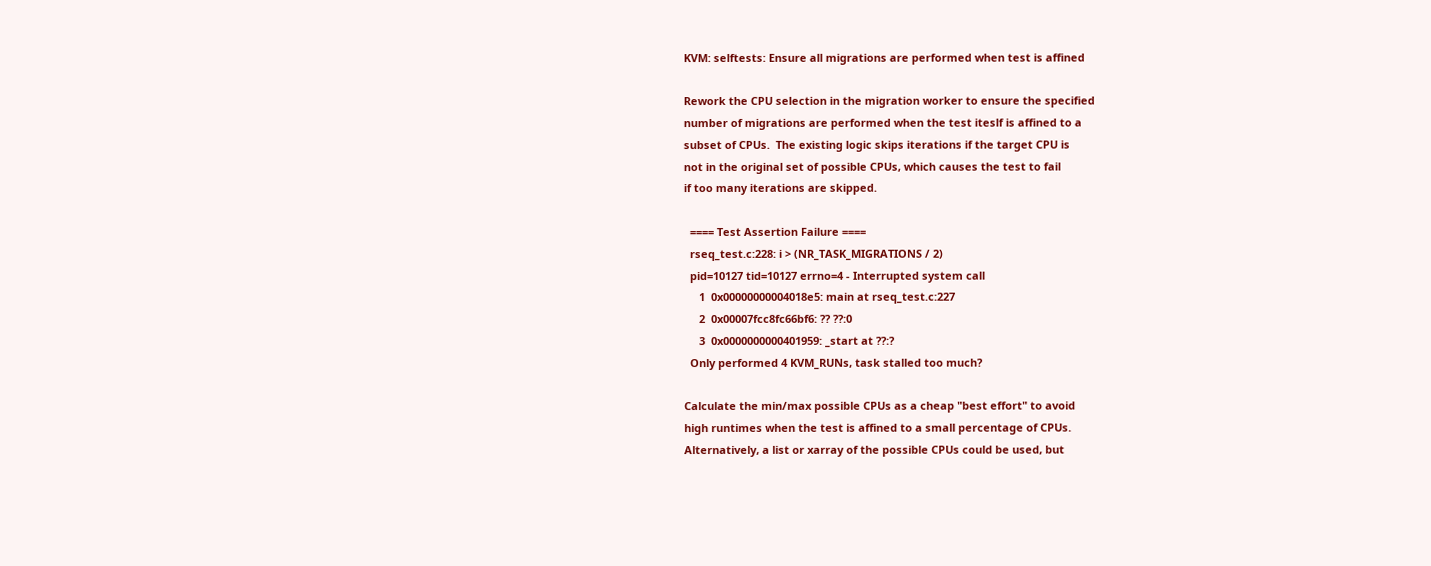KVM: selftests: Ensure all migrations are performed when test is affined

Rework the CPU selection in the migration worker to ensure the specified
number of migrations are performed when the test iteslf is affined to a
subset of CPUs.  The existing logic skips iterations if the target CPU is
not in the original set of possible CPUs, which causes the test to fail
if too many iterations are skipped.

  ==== Test Assertion Failure ====
  rseq_test.c:228: i > (NR_TASK_MIGRATIONS / 2)
  pid=10127 tid=10127 errno=4 - Interrupted system call
     1  0x00000000004018e5: main at rseq_test.c:227
     2  0x00007fcc8fc66bf6: ?? ??:0
     3  0x0000000000401959: _start at ??:?
  Only performed 4 KVM_RUNs, task stalled too much?

Calculate the min/max possible CPUs as a cheap "best effort" to avoid
high runtimes when the test is affined to a small percentage of CPUs.
Alternatively, a list or xarray of the possible CPUs could be used, but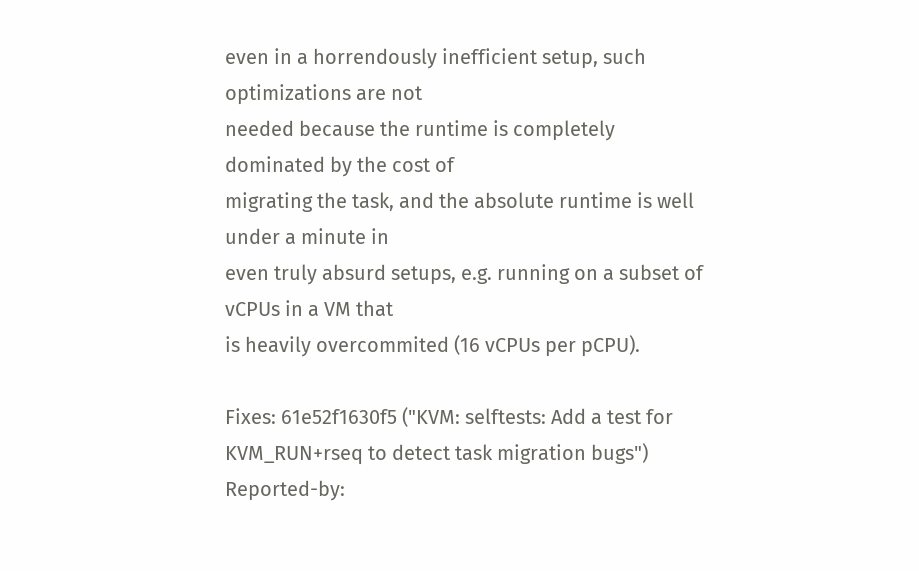even in a horrendously inefficient setup, such optimizations are not
needed because the runtime is completely dominated by the cost of
migrating the task, and the absolute runtime is well under a minute in
even truly absurd setups, e.g. running on a subset of vCPUs in a VM that
is heavily overcommited (16 vCPUs per pCPU).

Fixes: 61e52f1630f5 ("KVM: selftests: Add a test for KVM_RUN+rseq to detect task migration bugs")
Reported-by: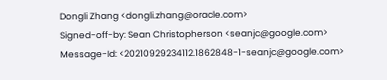Dongli Zhang <dongli.zhang@oracle.com>
Signed-off-by: Sean Christopherson <seanjc@google.com>
Message-Id: <20210929234112.1862848-1-seanjc@google.com>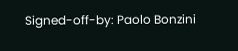Signed-off-by: Paolo Bonzini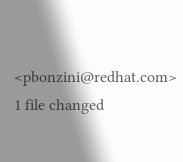<pbonzini@redhat.com>
1 file changed